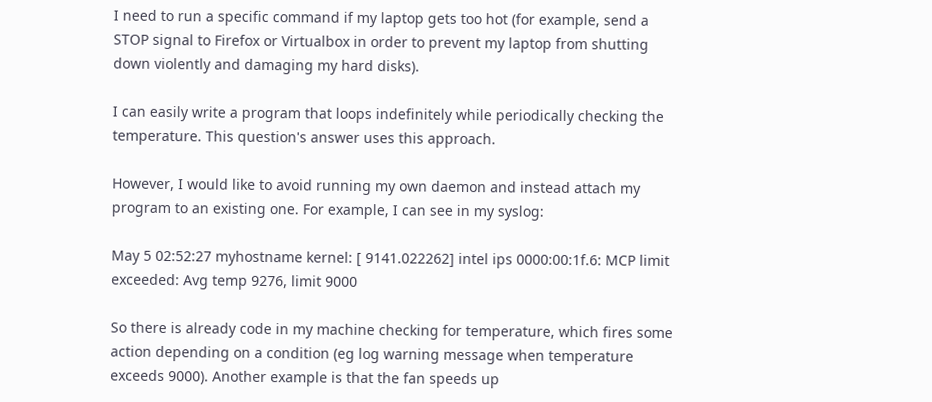I need to run a specific command if my laptop gets too hot (for example, send a STOP signal to Firefox or Virtualbox in order to prevent my laptop from shutting down violently and damaging my hard disks).

I can easily write a program that loops indefinitely while periodically checking the temperature. This question's answer uses this approach.

However, I would like to avoid running my own daemon and instead attach my program to an existing one. For example, I can see in my syslog:

May 5 02:52:27 myhostname kernel: [ 9141.022262] intel ips 0000:00:1f.6: MCP limit exceeded: Avg temp 9276, limit 9000

So there is already code in my machine checking for temperature, which fires some action depending on a condition (eg log warning message when temperature exceeds 9000). Another example is that the fan speeds up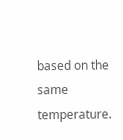based on the same temperature.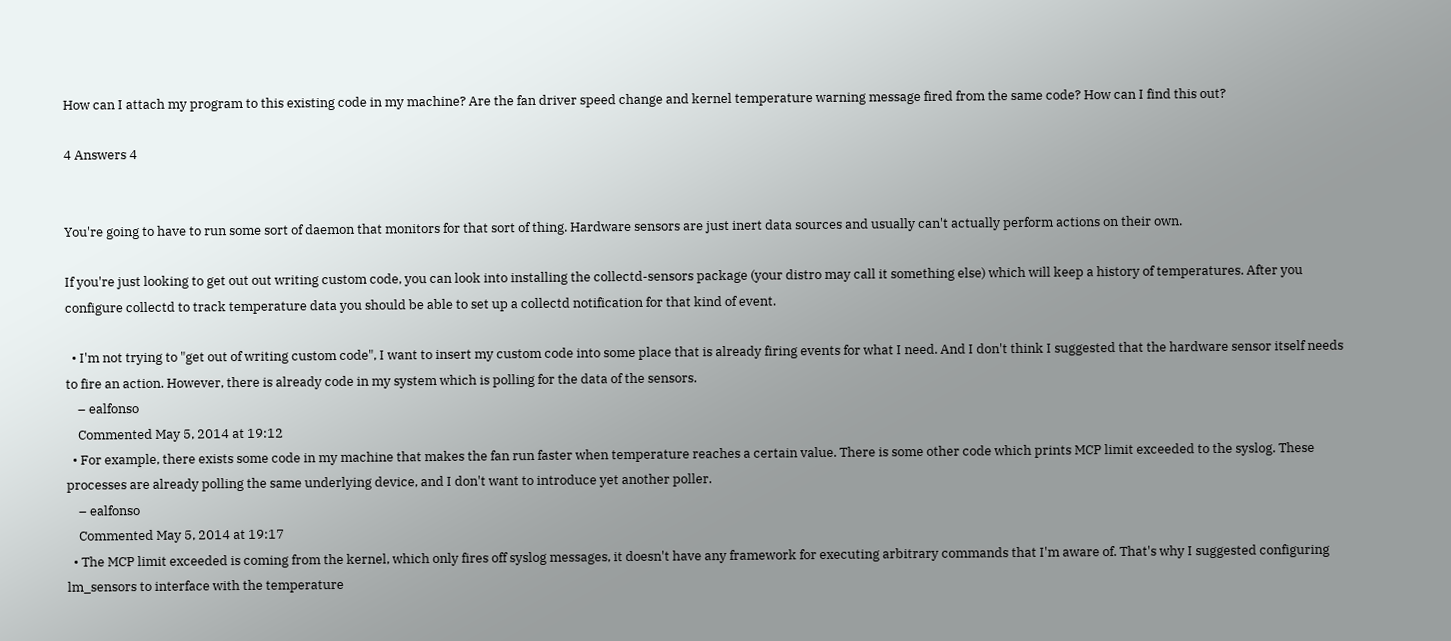How can I attach my program to this existing code in my machine? Are the fan driver speed change and kernel temperature warning message fired from the same code? How can I find this out?

4 Answers 4


You're going to have to run some sort of daemon that monitors for that sort of thing. Hardware sensors are just inert data sources and usually can't actually perform actions on their own.

If you're just looking to get out out writing custom code, you can look into installing the collectd-sensors package (your distro may call it something else) which will keep a history of temperatures. After you configure collectd to track temperature data you should be able to set up a collectd notification for that kind of event.

  • I'm not trying to "get out of writing custom code", I want to insert my custom code into some place that is already firing events for what I need. And I don't think I suggested that the hardware sensor itself needs to fire an action. However, there is already code in my system which is polling for the data of the sensors.
    – ealfonso
    Commented May 5, 2014 at 19:12
  • For example, there exists some code in my machine that makes the fan run faster when temperature reaches a certain value. There is some other code which prints MCP limit exceeded to the syslog. These processes are already polling the same underlying device, and I don't want to introduce yet another poller.
    – ealfonso
    Commented May 5, 2014 at 19:17
  • The MCP limit exceeded is coming from the kernel, which only fires off syslog messages, it doesn't have any framework for executing arbitrary commands that I'm aware of. That's why I suggested configuring lm_sensors to interface with the temperature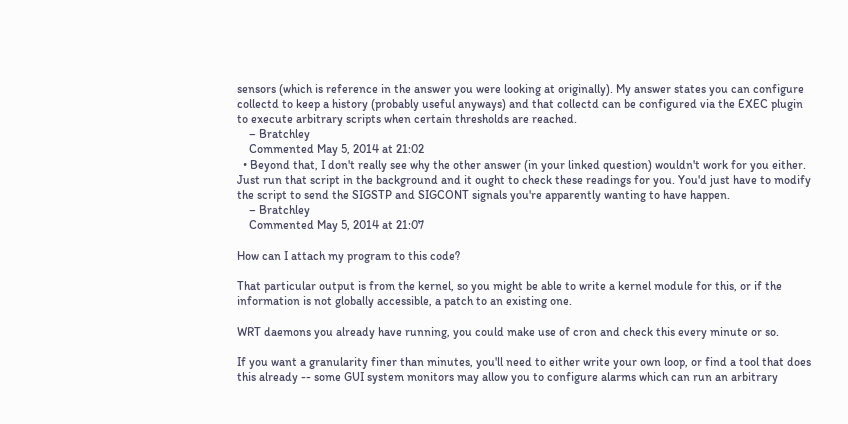sensors (which is reference in the answer you were looking at originally). My answer states you can configure collectd to keep a history (probably useful anyways) and that collectd can be configured via the EXEC plugin to execute arbitrary scripts when certain thresholds are reached.
    – Bratchley
    Commented May 5, 2014 at 21:02
  • Beyond that, I don't really see why the other answer (in your linked question) wouldn't work for you either. Just run that script in the background and it ought to check these readings for you. You'd just have to modify the script to send the SIGSTP and SIGCONT signals you're apparently wanting to have happen.
    – Bratchley
    Commented May 5, 2014 at 21:07

How can I attach my program to this code?

That particular output is from the kernel, so you might be able to write a kernel module for this, or if the information is not globally accessible, a patch to an existing one.

WRT daemons you already have running, you could make use of cron and check this every minute or so.

If you want a granularity finer than minutes, you'll need to either write your own loop, or find a tool that does this already -- some GUI system monitors may allow you to configure alarms which can run an arbitrary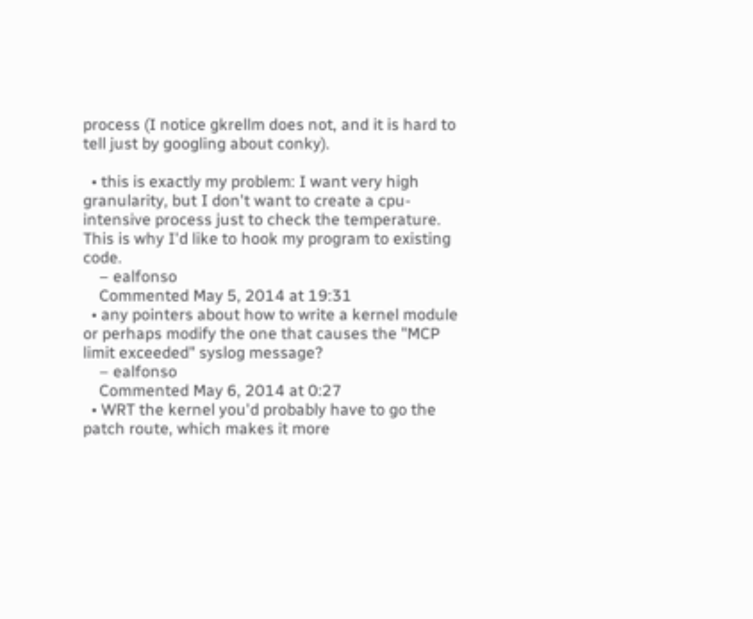process (I notice gkrellm does not, and it is hard to tell just by googling about conky).

  • this is exactly my problem: I want very high granularity, but I don't want to create a cpu-intensive process just to check the temperature. This is why I'd like to hook my program to existing code.
    – ealfonso
    Commented May 5, 2014 at 19:31
  • any pointers about how to write a kernel module or perhaps modify the one that causes the "MCP limit exceeded" syslog message?
    – ealfonso
    Commented May 6, 2014 at 0:27
  • WRT the kernel you'd probably have to go the patch route, which makes it more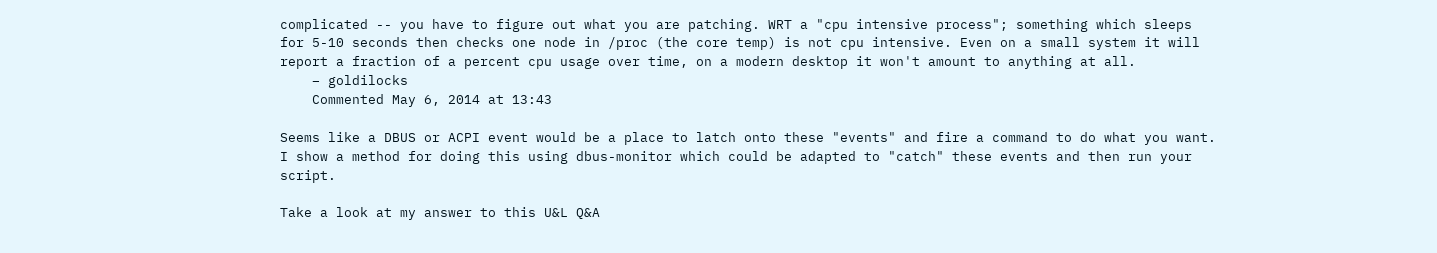complicated -- you have to figure out what you are patching. WRT a "cpu intensive process"; something which sleeps for 5-10 seconds then checks one node in /proc (the core temp) is not cpu intensive. Even on a small system it will report a fraction of a percent cpu usage over time, on a modern desktop it won't amount to anything at all.
    – goldilocks
    Commented May 6, 2014 at 13:43

Seems like a DBUS or ACPI event would be a place to latch onto these "events" and fire a command to do what you want. I show a method for doing this using dbus-monitor which could be adapted to "catch" these events and then run your script.

Take a look at my answer to this U&L Q&A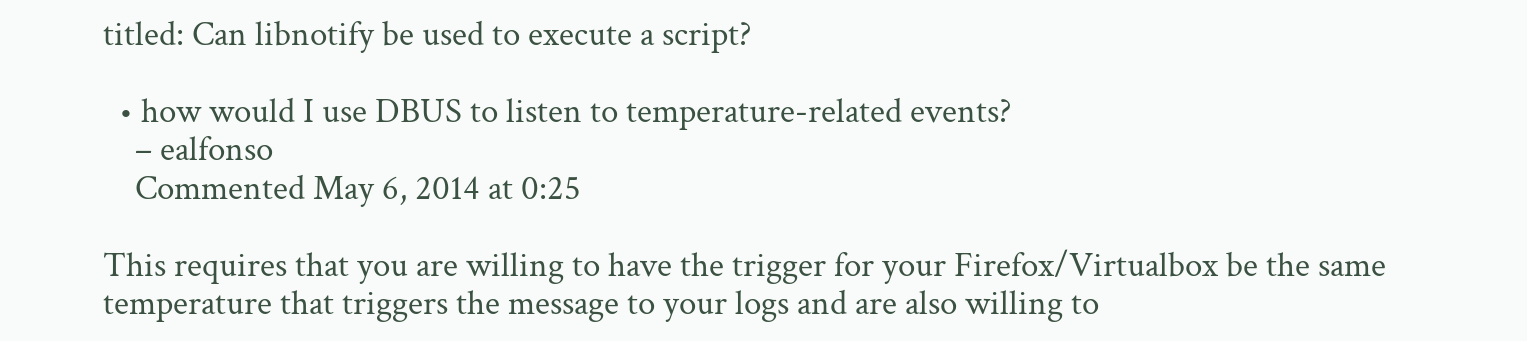titled: Can libnotify be used to execute a script?

  • how would I use DBUS to listen to temperature-related events?
    – ealfonso
    Commented May 6, 2014 at 0:25

This requires that you are willing to have the trigger for your Firefox/Virtualbox be the same temperature that triggers the message to your logs and are also willing to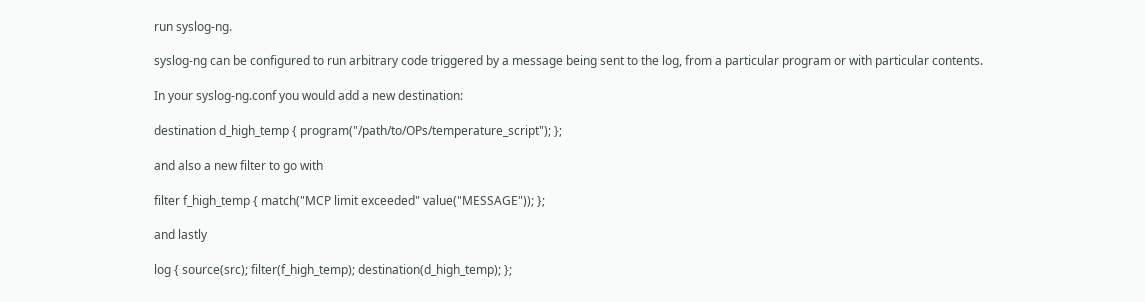run syslog-ng.

syslog-ng can be configured to run arbitrary code triggered by a message being sent to the log, from a particular program or with particular contents.

In your syslog-ng.conf you would add a new destination:

destination d_high_temp { program("/path/to/OPs/temperature_script"); };

and also a new filter to go with

filter f_high_temp { match("MCP limit exceeded" value("MESSAGE")); };

and lastly

log { source(src); filter(f_high_temp); destination(d_high_temp); };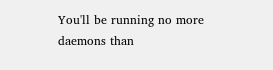You'll be running no more daemons than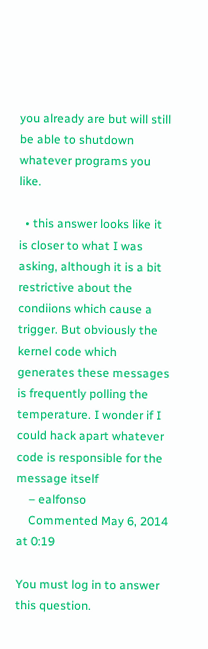you already are but will still be able to shutdown whatever programs you like.

  • this answer looks like it is closer to what I was asking, although it is a bit restrictive about the condiions which cause a trigger. But obviously the kernel code which generates these messages is frequently polling the temperature. I wonder if I could hack apart whatever code is responsible for the message itself
    – ealfonso
    Commented May 6, 2014 at 0:19

You must log in to answer this question.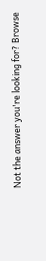Not the answer you're looking for? Browse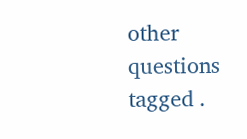other questions tagged .